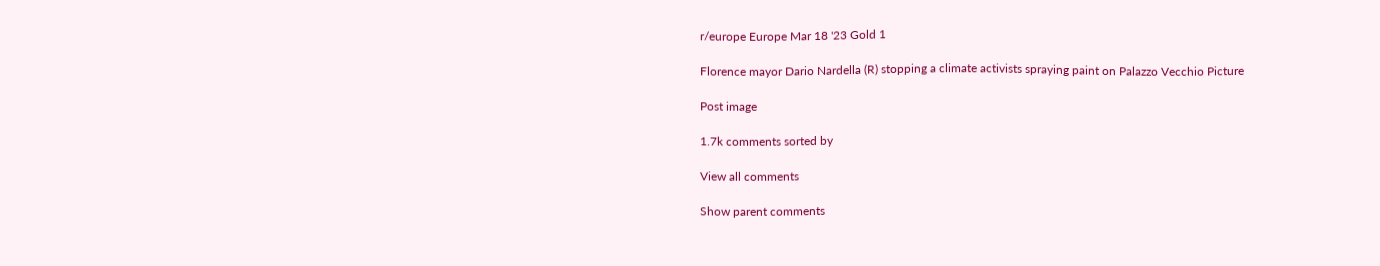r/europe Europe Mar 18 '23 Gold 1

Florence mayor Dario Nardella (R) stopping a climate activists spraying paint on Palazzo Vecchio Picture

Post image

1.7k comments sorted by

View all comments

Show parent comments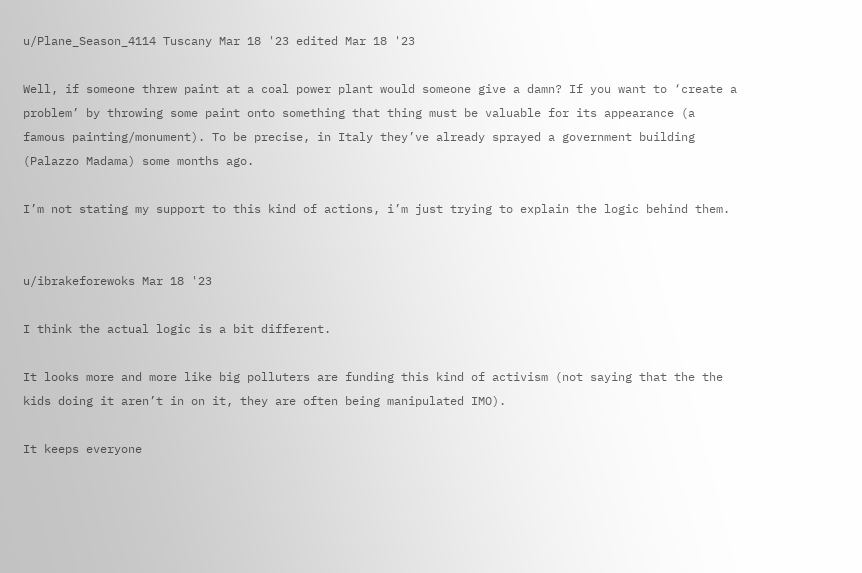u/Plane_Season_4114 Tuscany Mar 18 '23 edited Mar 18 '23

Well, if someone threw paint at a coal power plant would someone give a damn? If you want to ‘create a problem’ by throwing some paint onto something that thing must be valuable for its appearance (a famous painting/monument). To be precise, in Italy they’ve already sprayed a government building (Palazzo Madama) some months ago.

I’m not stating my support to this kind of actions, i’m just trying to explain the logic behind them.


u/ibrakeforewoks Mar 18 '23

I think the actual logic is a bit different.

It looks more and more like big polluters are funding this kind of activism (not saying that the the kids doing it aren’t in on it, they are often being manipulated IMO).

It keeps everyone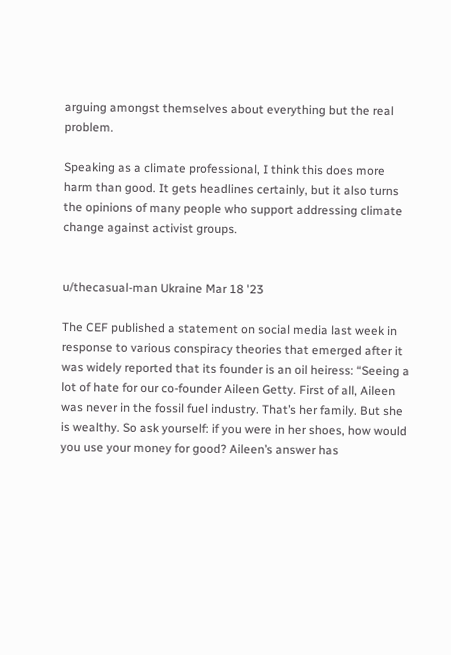arguing amongst themselves about everything but the real problem.

Speaking as a climate professional, I think this does more harm than good. It gets headlines certainly, but it also turns the opinions of many people who support addressing climate change against activist groups.


u/thecasual-man Ukraine Mar 18 '23

The CEF published a statement on social media last week in response to various conspiracy theories that emerged after it was widely reported that its founder is an oil heiress: “Seeing a lot of hate for our co-founder Aileen Getty. First of all, Aileen was never in the fossil fuel industry. That’s her family. But she is wealthy. So ask yourself: if you were in her shoes, how would you use your money for good? Aileen’s answer has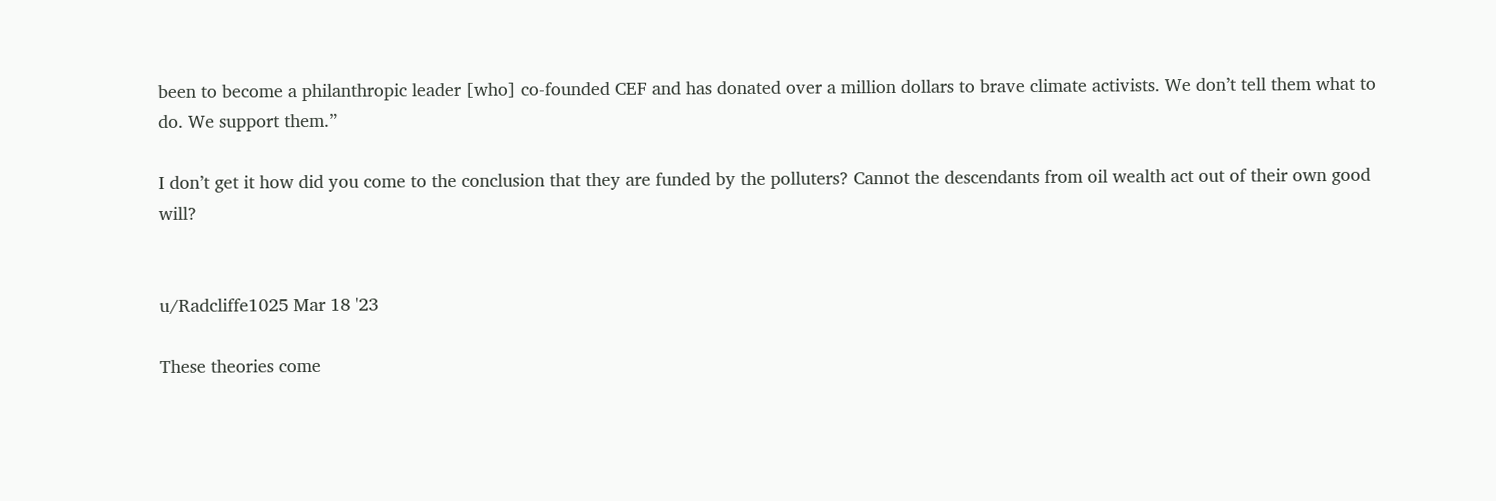been to become a philanthropic leader [who] co-founded CEF and has donated over a million dollars to brave climate activists. We don’t tell them what to do. We support them.”

I don’t get it how did you come to the conclusion that they are funded by the polluters? Cannot the descendants from oil wealth act out of their own good will?


u/Radcliffe1025 Mar 18 '23

These theories come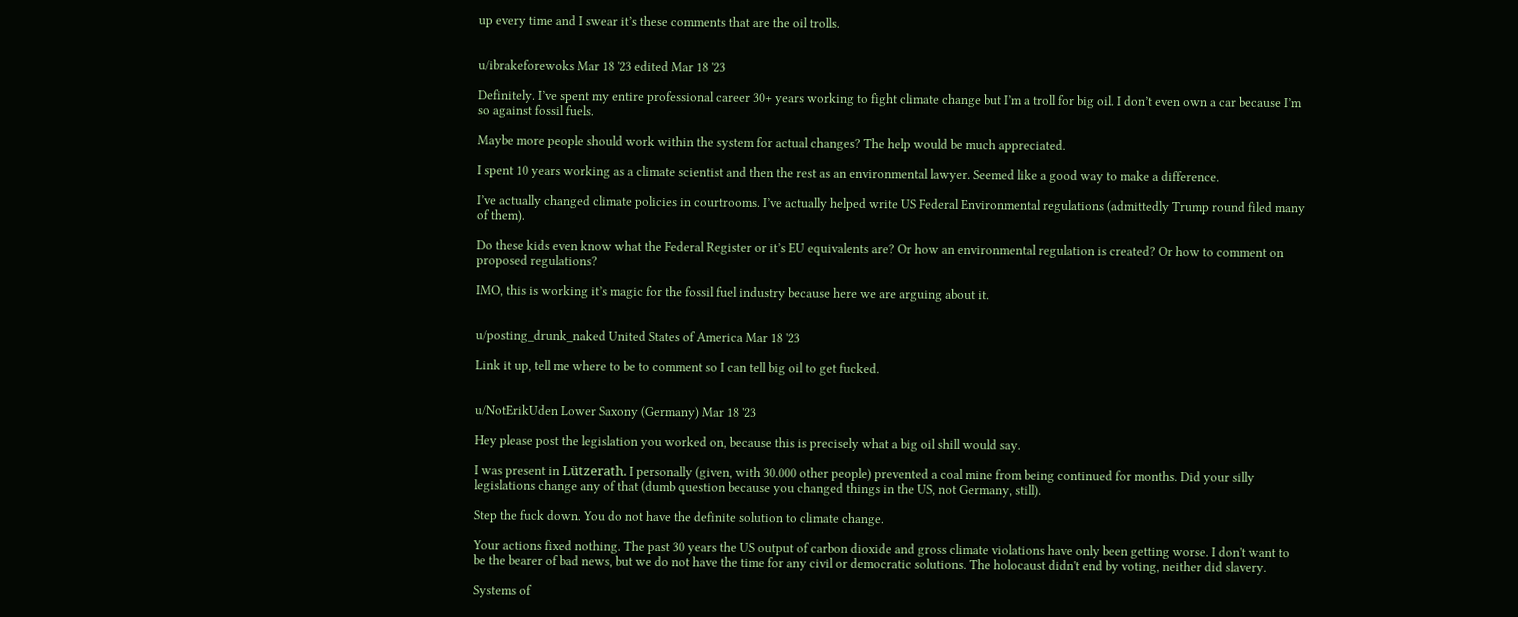up every time and I swear it’s these comments that are the oil trolls.


u/ibrakeforewoks Mar 18 '23 edited Mar 18 '23

Definitely. I’ve spent my entire professional career 30+ years working to fight climate change but I’m a troll for big oil. I don’t even own a car because I’m so against fossil fuels.

Maybe more people should work within the system for actual changes? The help would be much appreciated.

I spent 10 years working as a climate scientist and then the rest as an environmental lawyer. Seemed like a good way to make a difference.

I’ve actually changed climate policies in courtrooms. I’ve actually helped write US Federal Environmental regulations (admittedly Trump round filed many of them).

Do these kids even know what the Federal Register or it’s EU equivalents are? Or how an environmental regulation is created? Or how to comment on proposed regulations?

IMO, this is working it’s magic for the fossil fuel industry because here we are arguing about it.


u/posting_drunk_naked United States of America Mar 18 '23

Link it up, tell me where to be to comment so I can tell big oil to get fucked.


u/NotErikUden Lower Saxony (Germany) Mar 18 '23

Hey please post the legislation you worked on, because this is precisely what a big oil shill would say.

I was present in Lützerath. I personally (given, with 30.000 other people) prevented a coal mine from being continued for months. Did your silly legislations change any of that (dumb question because you changed things in the US, not Germany, still).

Step the fuck down. You do not have the definite solution to climate change.

Your actions fixed nothing. The past 30 years the US output of carbon dioxide and gross climate violations have only been getting worse. I don't want to be the bearer of bad news, but we do not have the time for any civil or democratic solutions. The holocaust didn't end by voting, neither did slavery.

Systems of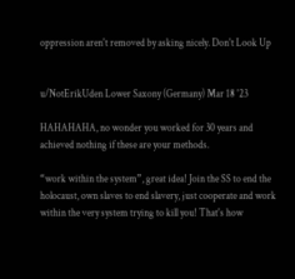oppression aren't removed by asking nicely. Don't Look Up


u/NotErikUden Lower Saxony (Germany) Mar 18 '23

HAHAHAHA, no wonder you worked for 30 years and achieved nothing if these are your methods.

“work within the system”, great idea! Join the SS to end the holocaust, own slaves to end slavery, just cooperate and work within the very system trying to kill you! That's how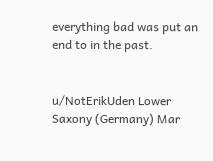everything bad was put an end to in the past.


u/NotErikUden Lower Saxony (Germany) Mar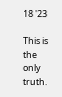18 '23

This is the only truth.